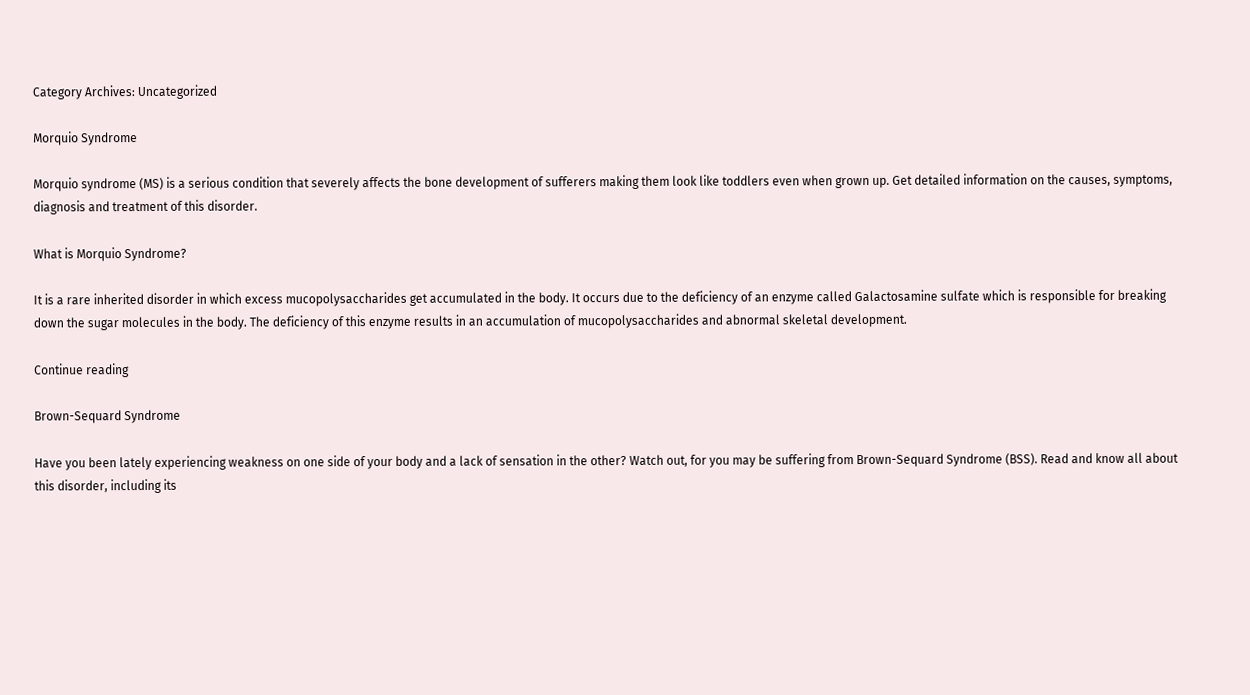Category Archives: Uncategorized

Morquio Syndrome

Morquio syndrome (MS) is a serious condition that severely affects the bone development of sufferers making them look like toddlers even when grown up. Get detailed information on the causes, symptoms, diagnosis and treatment of this disorder.

What is Morquio Syndrome?

It is a rare inherited disorder in which excess mucopolysaccharides get accumulated in the body. It occurs due to the deficiency of an enzyme called Galactosamine sulfate which is responsible for breaking down the sugar molecules in the body. The deficiency of this enzyme results in an accumulation of mucopolysaccharides and abnormal skeletal development.

Continue reading

Brown-Sequard Syndrome

Have you been lately experiencing weakness on one side of your body and a lack of sensation in the other? Watch out, for you may be suffering from Brown-Sequard Syndrome (BSS). Read and know all about this disorder, including its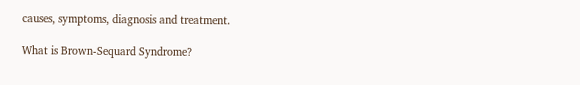causes, symptoms, diagnosis and treatment.

What is Brown-Sequard Syndrome?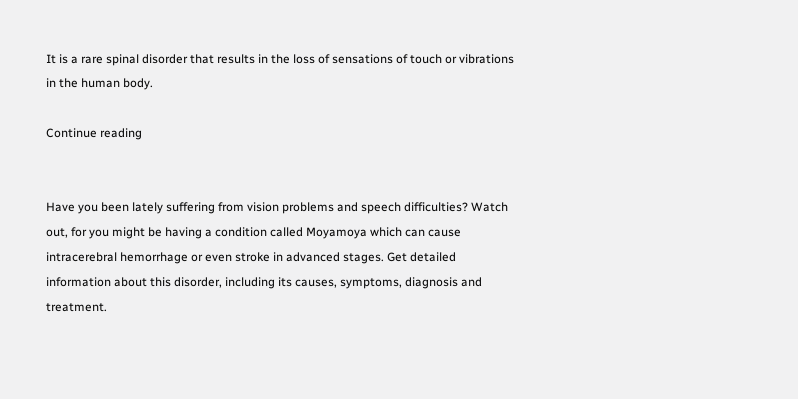It is a rare spinal disorder that results in the loss of sensations of touch or vibrations in the human body.

Continue reading


Have you been lately suffering from vision problems and speech difficulties? Watch out, for you might be having a condition called Moyamoya which can cause intracerebral hemorrhage or even stroke in advanced stages. Get detailed information about this disorder, including its causes, symptoms, diagnosis and treatment.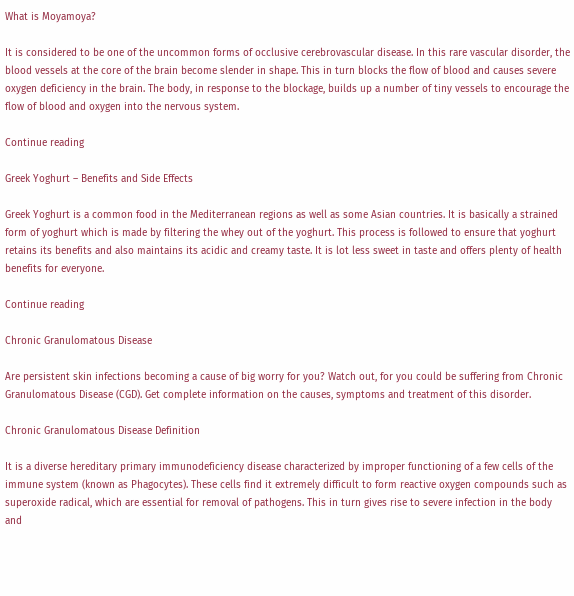What is Moyamoya?

It is considered to be one of the uncommon forms of occlusive cerebrovascular disease. In this rare vascular disorder, the blood vessels at the core of the brain become slender in shape. This in turn blocks the flow of blood and causes severe oxygen deficiency in the brain. The body, in response to the blockage, builds up a number of tiny vessels to encourage the flow of blood and oxygen into the nervous system.

Continue reading

Greek Yoghurt – Benefits and Side Effects

Greek Yoghurt is a common food in the Mediterranean regions as well as some Asian countries. It is basically a strained form of yoghurt which is made by filtering the whey out of the yoghurt. This process is followed to ensure that yoghurt retains its benefits and also maintains its acidic and creamy taste. It is lot less sweet in taste and offers plenty of health benefits for everyone.

Continue reading

Chronic Granulomatous Disease

Are persistent skin infections becoming a cause of big worry for you? Watch out, for you could be suffering from Chronic Granulomatous Disease (CGD). Get complete information on the causes, symptoms and treatment of this disorder.

Chronic Granulomatous Disease Definition

It is a diverse hereditary primary immunodeficiency disease characterized by improper functioning of a few cells of the immune system (known as Phagocytes). These cells find it extremely difficult to form reactive oxygen compounds such as superoxide radical, which are essential for removal of pathogens. This in turn gives rise to severe infection in the body and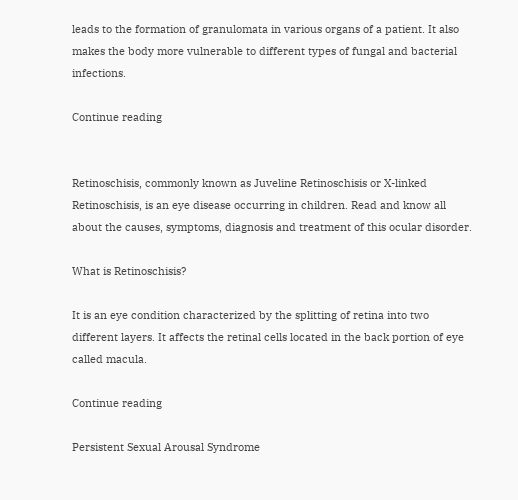leads to the formation of granulomata in various organs of a patient. It also makes the body more vulnerable to different types of fungal and bacterial infections.

Continue reading


Retinoschisis, commonly known as Juveline Retinoschisis or X-linked Retinoschisis, is an eye disease occurring in children. Read and know all about the causes, symptoms, diagnosis and treatment of this ocular disorder.

What is Retinoschisis?

It is an eye condition characterized by the splitting of retina into two different layers. It affects the retinal cells located in the back portion of eye called macula.

Continue reading

Persistent Sexual Arousal Syndrome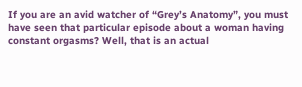If you are an avid watcher of “Grey’s Anatomy”, you must have seen that particular episode about a woman having constant orgasms? Well, that is an actual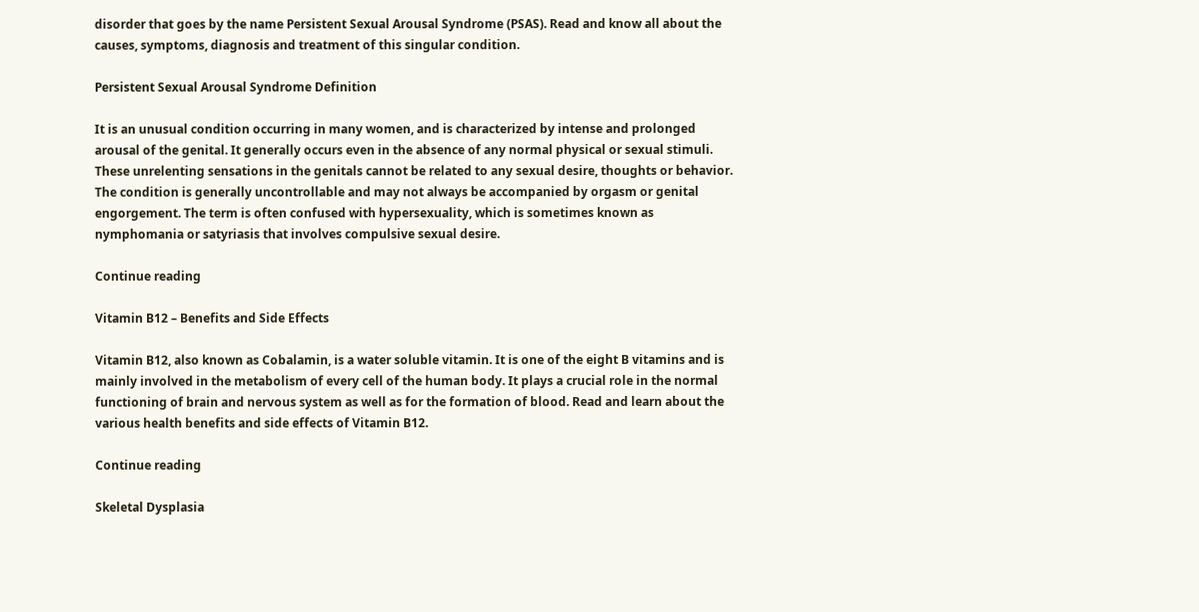disorder that goes by the name Persistent Sexual Arousal Syndrome (PSAS). Read and know all about the causes, symptoms, diagnosis and treatment of this singular condition.

Persistent Sexual Arousal Syndrome Definition

It is an unusual condition occurring in many women, and is characterized by intense and prolonged arousal of the genital. It generally occurs even in the absence of any normal physical or sexual stimuli. These unrelenting sensations in the genitals cannot be related to any sexual desire, thoughts or behavior. The condition is generally uncontrollable and may not always be accompanied by orgasm or genital engorgement. The term is often confused with hypersexuality, which is sometimes known as nymphomania or satyriasis that involves compulsive sexual desire.

Continue reading

Vitamin B12 – Benefits and Side Effects

Vitamin B12, also known as Cobalamin, is a water soluble vitamin. It is one of the eight B vitamins and is mainly involved in the metabolism of every cell of the human body. It plays a crucial role in the normal functioning of brain and nervous system as well as for the formation of blood. Read and learn about the various health benefits and side effects of Vitamin B12.

Continue reading

Skeletal Dysplasia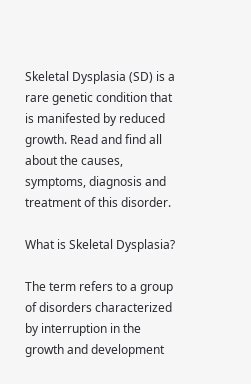Skeletal Dysplasia (SD) is a rare genetic condition that is manifested by reduced growth. Read and find all about the causes, symptoms, diagnosis and treatment of this disorder.

What is Skeletal Dysplasia?

The term refers to a group of disorders characterized by interruption in the growth and development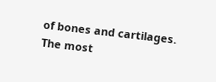of bones and cartilages. The most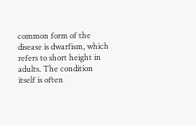common form of the disease is dwarfism, which refers to short height in adults. The condition itself is often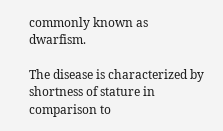commonly known as dwarfism.

The disease is characterized by shortness of stature in comparison to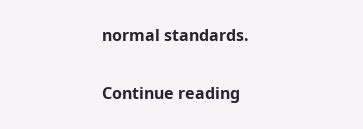normal standards.

Continue reading